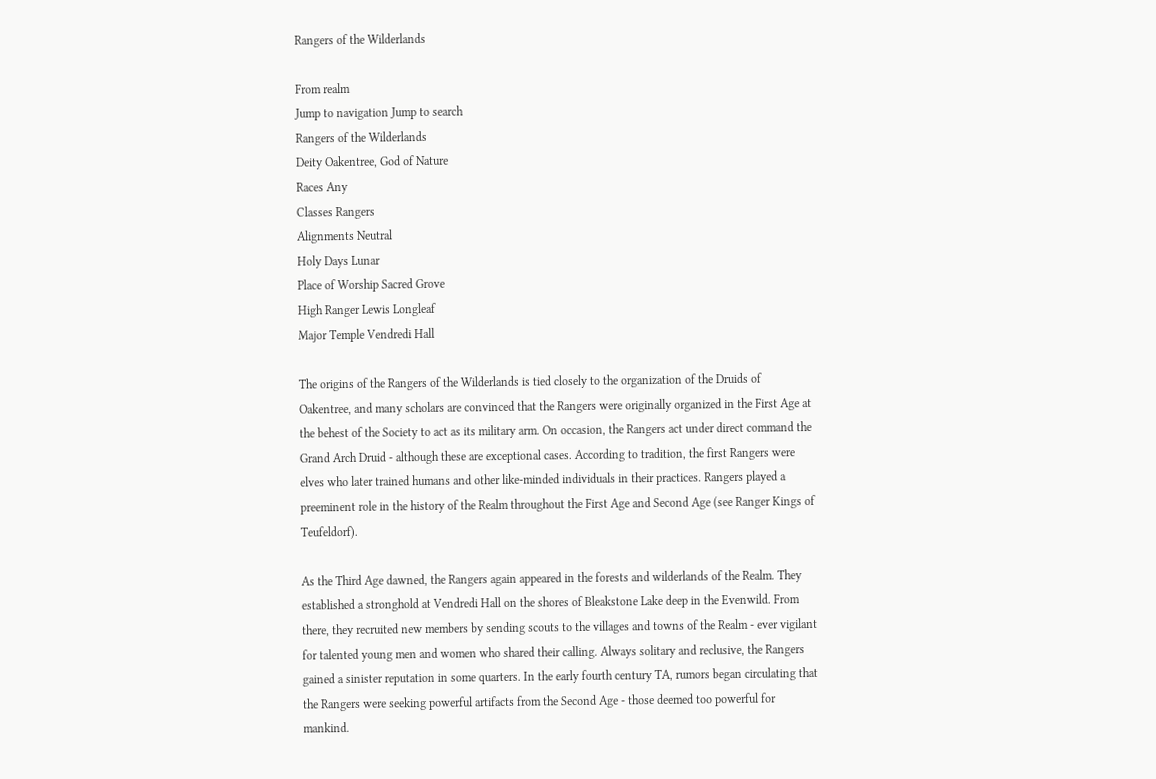Rangers of the Wilderlands

From realm
Jump to navigation Jump to search
Rangers of the Wilderlands
Deity Oakentree, God of Nature
Races Any
Classes Rangers
Alignments Neutral
Holy Days Lunar
Place of Worship Sacred Grove
High Ranger Lewis Longleaf
Major Temple Vendredi Hall

The origins of the Rangers of the Wilderlands is tied closely to the organization of the Druids of Oakentree, and many scholars are convinced that the Rangers were originally organized in the First Age at the behest of the Society to act as its military arm. On occasion, the Rangers act under direct command the Grand Arch Druid - although these are exceptional cases. According to tradition, the first Rangers were elves who later trained humans and other like-minded individuals in their practices. Rangers played a preeminent role in the history of the Realm throughout the First Age and Second Age (see Ranger Kings of Teufeldorf).

As the Third Age dawned, the Rangers again appeared in the forests and wilderlands of the Realm. They established a stronghold at Vendredi Hall on the shores of Bleakstone Lake deep in the Evenwild. From there, they recruited new members by sending scouts to the villages and towns of the Realm - ever vigilant for talented young men and women who shared their calling. Always solitary and reclusive, the Rangers gained a sinister reputation in some quarters. In the early fourth century TA, rumors began circulating that the Rangers were seeking powerful artifacts from the Second Age - those deemed too powerful for mankind.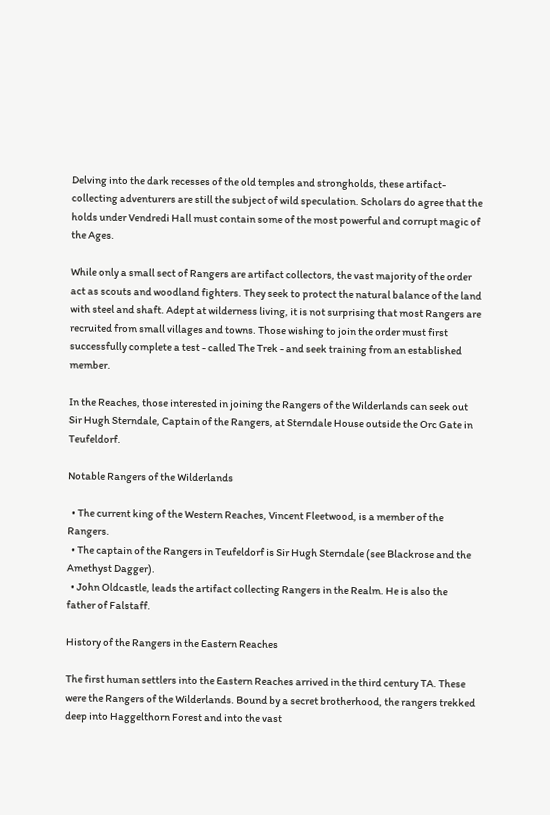Delving into the dark recesses of the old temples and strongholds, these artifact-collecting adventurers are still the subject of wild speculation. Scholars do agree that the holds under Vendredi Hall must contain some of the most powerful and corrupt magic of the Ages.

While only a small sect of Rangers are artifact collectors, the vast majority of the order act as scouts and woodland fighters. They seek to protect the natural balance of the land with steel and shaft. Adept at wilderness living, it is not surprising that most Rangers are recruited from small villages and towns. Those wishing to join the order must first successfully complete a test - called The Trek - and seek training from an established member.

In the Reaches, those interested in joining the Rangers of the Wilderlands can seek out Sir Hugh Sterndale, Captain of the Rangers, at Sterndale House outside the Orc Gate in Teufeldorf.

Notable Rangers of the Wilderlands

  • The current king of the Western Reaches, Vincent Fleetwood, is a member of the Rangers.
  • The captain of the Rangers in Teufeldorf is Sir Hugh Sterndale (see Blackrose and the Amethyst Dagger).
  • John Oldcastle, leads the artifact collecting Rangers in the Realm. He is also the father of Falstaff.

History of the Rangers in the Eastern Reaches

The first human settlers into the Eastern Reaches arrived in the third century TA. These were the Rangers of the Wilderlands. Bound by a secret brotherhood, the rangers trekked deep into Haggelthorn Forest and into the vast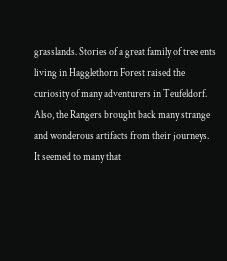grasslands. Stories of a great family of tree ents living in Hagglethorn Forest raised the curiosity of many adventurers in Teufeldorf. Also, the Rangers brought back many strange and wonderous artifacts from their journeys. It seemed to many that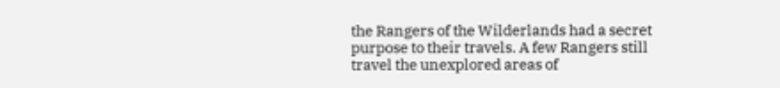the Rangers of the Wilderlands had a secret purpose to their travels. A few Rangers still travel the unexplored areas of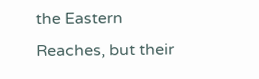the Eastern Reaches, but their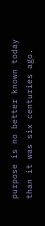purpose is no better known today than it was six centuries ago.